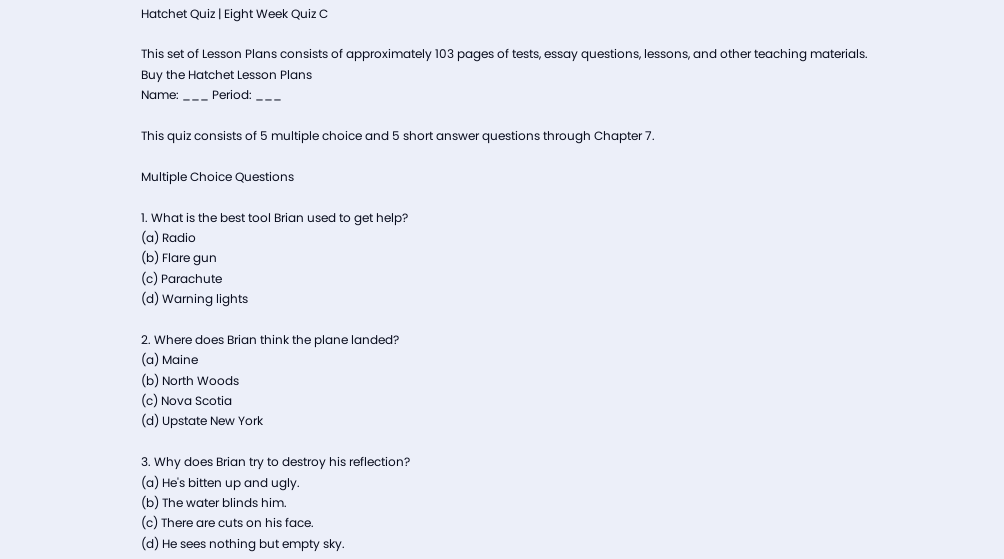Hatchet Quiz | Eight Week Quiz C

This set of Lesson Plans consists of approximately 103 pages of tests, essay questions, lessons, and other teaching materials.
Buy the Hatchet Lesson Plans
Name: ___ Period: ___

This quiz consists of 5 multiple choice and 5 short answer questions through Chapter 7.

Multiple Choice Questions

1. What is the best tool Brian used to get help?
(a) Radio
(b) Flare gun
(c) Parachute
(d) Warning lights

2. Where does Brian think the plane landed?
(a) Maine
(b) North Woods
(c) Nova Scotia
(d) Upstate New York

3. Why does Brian try to destroy his reflection?
(a) He's bitten up and ugly.
(b) The water blinds him.
(c) There are cuts on his face.
(d) He sees nothing but empty sky.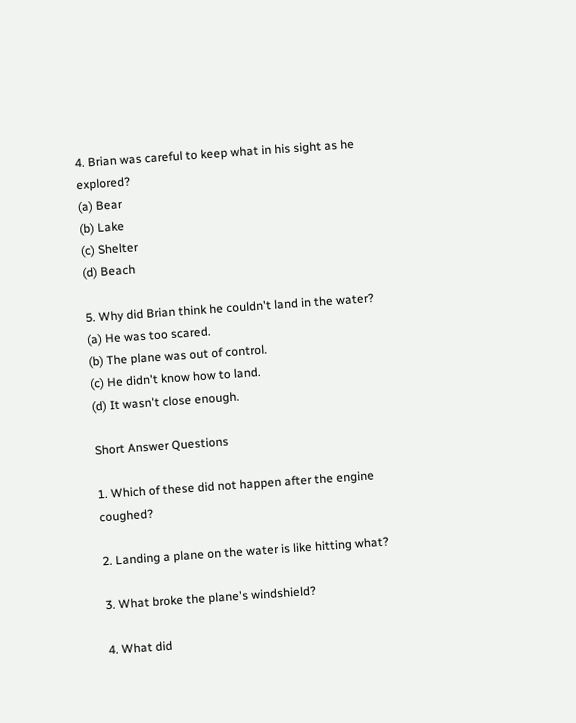4. Brian was careful to keep what in his sight as he explored?
(a) Bear
(b) Lake
(c) Shelter
(d) Beach

5. Why did Brian think he couldn't land in the water?
(a) He was too scared.
(b) The plane was out of control.
(c) He didn't know how to land.
(d) It wasn't close enough.

Short Answer Questions

1. Which of these did not happen after the engine coughed?

2. Landing a plane on the water is like hitting what?

3. What broke the plane's windshield?

4. What did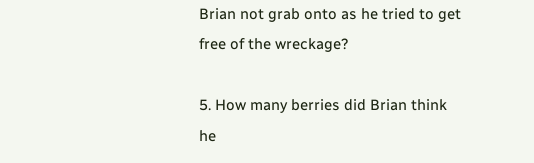Brian not grab onto as he tried to get free of the wreckage?

5. How many berries did Brian think he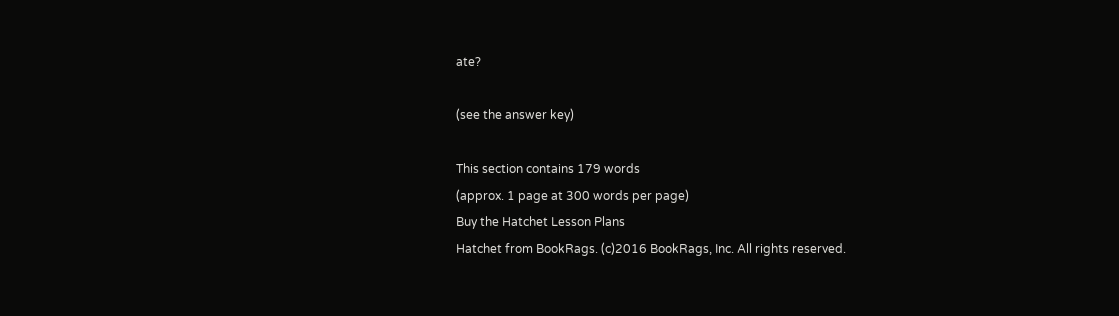ate?

(see the answer key)

This section contains 179 words
(approx. 1 page at 300 words per page)
Buy the Hatchet Lesson Plans
Hatchet from BookRags. (c)2016 BookRags, Inc. All rights reserved.